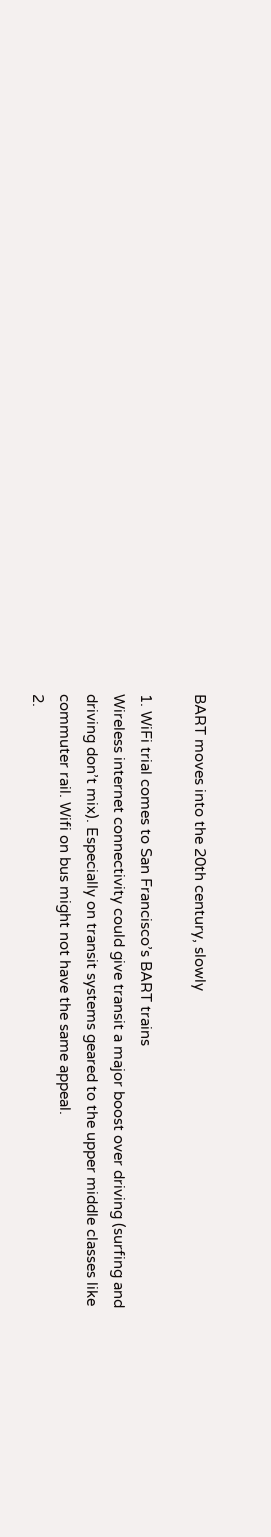BART moves into the 20th century, slowly

1. WiFi trial comes to San Francisco’s BART trains
Wireless internet connectivity could give transit a major boost over driving (surfing and driving don’t mix). Especially on transit systems geared to the upper middle classes like commuter rail. Wifi on bus might not have the same appeal.
2.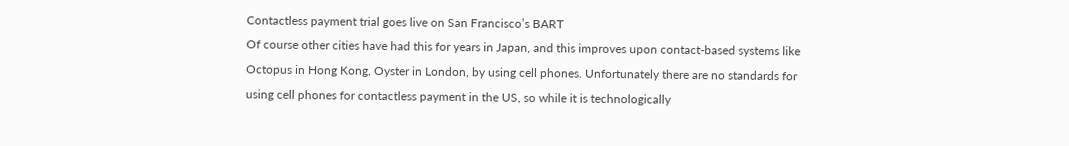Contactless payment trial goes live on San Francisco’s BART
Of course other cities have had this for years in Japan, and this improves upon contact-based systems like Octopus in Hong Kong, Oyster in London, by using cell phones. Unfortunately there are no standards for using cell phones for contactless payment in the US, so while it is technologically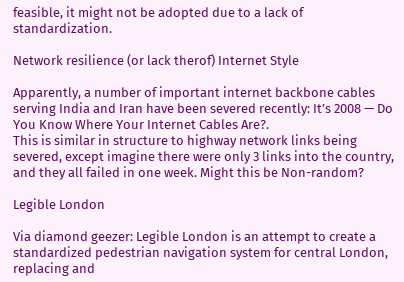feasible, it might not be adopted due to a lack of standardization.

Network resilience (or lack therof) Internet Style

Apparently, a number of important internet backbone cables serving India and Iran have been severed recently: It’s 2008 — Do You Know Where Your Internet Cables Are?.
This is similar in structure to highway network links being severed, except imagine there were only 3 links into the country, and they all failed in one week. Might this be Non-random?

Legible London

Via diamond geezer: Legible London is an attempt to create a standardized pedestrian navigation system for central London, replacing and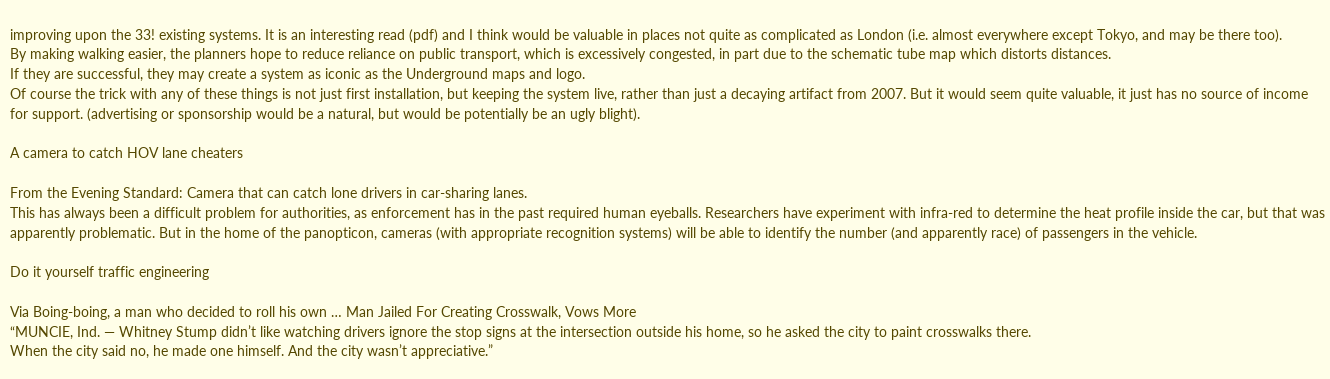improving upon the 33! existing systems. It is an interesting read (pdf) and I think would be valuable in places not quite as complicated as London (i.e. almost everywhere except Tokyo, and may be there too).
By making walking easier, the planners hope to reduce reliance on public transport, which is excessively congested, in part due to the schematic tube map which distorts distances.
If they are successful, they may create a system as iconic as the Underground maps and logo.
Of course the trick with any of these things is not just first installation, but keeping the system live, rather than just a decaying artifact from 2007. But it would seem quite valuable, it just has no source of income for support. (advertising or sponsorship would be a natural, but would be potentially be an ugly blight).

A camera to catch HOV lane cheaters

From the Evening Standard: Camera that can catch lone drivers in car-sharing lanes.
This has always been a difficult problem for authorities, as enforcement has in the past required human eyeballs. Researchers have experiment with infra-red to determine the heat profile inside the car, but that was apparently problematic. But in the home of the panopticon, cameras (with appropriate recognition systems) will be able to identify the number (and apparently race) of passengers in the vehicle.

Do it yourself traffic engineering

Via Boing-boing, a man who decided to roll his own … Man Jailed For Creating Crosswalk, Vows More
“MUNCIE, Ind. — Whitney Stump didn’t like watching drivers ignore the stop signs at the intersection outside his home, so he asked the city to paint crosswalks there.
When the city said no, he made one himself. And the city wasn’t appreciative.”